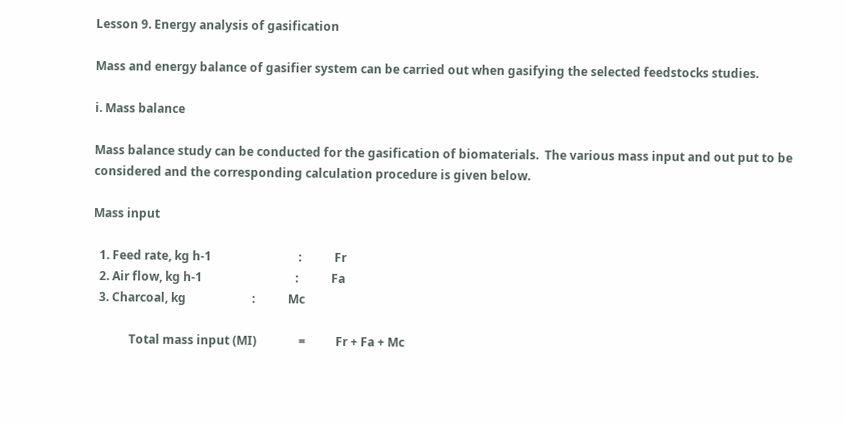Lesson 9. Energy analysis of gasification

Mass and energy balance of gasifier system can be carried out when gasifying the selected feedstocks studies.

i. Mass balance

Mass balance study can be conducted for the gasification of biomaterials.  The various mass input and out put to be considered and the corresponding calculation procedure is given below.

Mass input

  1. Feed rate, kg h-1                             :           Fr
  2. Air flow, kg h-1                               :           Fa
  3. Charcoal, kg                      :           Mc

            Total mass input (MI)              =          Fr + Fa + Mc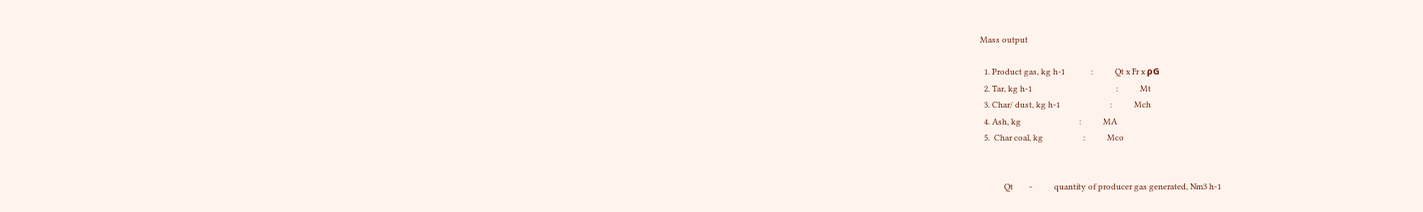Mass output

  1. Product gas, kg h-1             :           Qt x Fr x ρG
  2. Tar, kg h-1                                          :           Mt
  3. Char/ dust, kg h-1                         :           Mch
  4. Ash, kg                             :           MA
  5.  Char coal, kg                    :           Mco


            Qt        -           quantity of producer gas generated, Nm3 h-1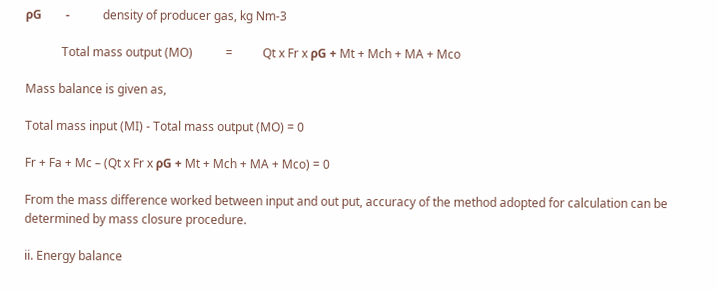ρG        -           density of producer gas, kg Nm-3

            Total mass output (MO)           =          Qt x Fr x ρG + Mt + Mch + MA + Mco

Mass balance is given as,

Total mass input (MI) - Total mass output (MO) = 0

Fr + Fa + Mc – (Qt x Fr x ρG + Mt + Mch + MA + Mco) = 0

From the mass difference worked between input and out put, accuracy of the method adopted for calculation can be determined by mass closure procedure.

ii. Energy balance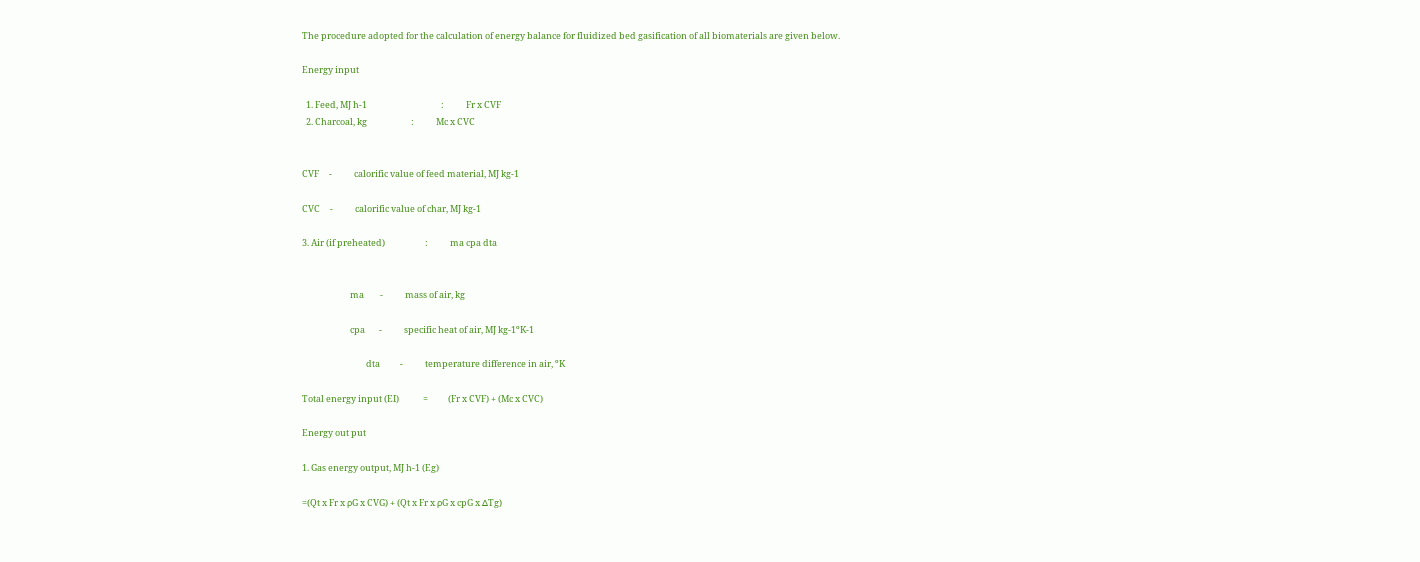The procedure adopted for the calculation of energy balance for fluidized bed gasification of all biomaterials are given below.

Energy input

  1. Feed, MJ h-1                                     :           Fr x CVF
  2. Charcoal, kg                      :           Mc x CVC


CVF     -           calorific value of feed material, MJ kg-1

CVC     -           calorific value of char, MJ kg-1

3. Air (if preheated)                    :           ma cpa dta


                        ma        -           mass of air, kg

                        cpa       -           specific heat of air, MJ kg-1ºK-1

                                dta          -           temperature difference in air, ºK

Total energy input (EI)            =          (Fr x CVF) + (Mc x CVC)

Energy out put

1. Gas energy output, MJ h-1 (Eg)

=(Qt x Fr x ρG x CVG) + (Qt x Fr x ρG x cpG x ∆Tg)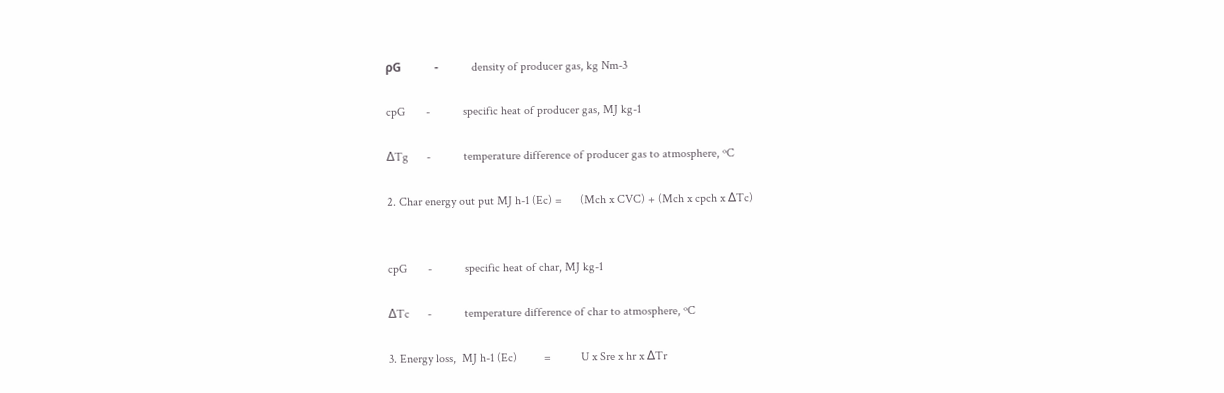ρG           -           density of producer gas, kg Nm-3

cpG       -           specific heat of producer gas, MJ kg-1

∆Tg      -           temperature difference of producer gas to atmosphere, ºC

2. Char energy out put MJ h-1 (Ec) =      (Mch x CVC) + (Mch x cpch x ∆Tc)


cpG       -           specific heat of char, MJ kg-1

∆Tc      -           temperature difference of char to atmosphere, ºC

3. Energy loss,  MJ h-1 (Ec)         =          U x Sre x hr x ∆Tr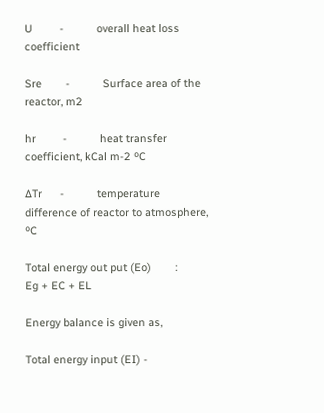U         -           overall heat loss coefficient

Sre        -           Surface area of the reactor, m2

hr         -           heat transfer coefficient, kCal m-2 ºC

∆Tr      -           temperature difference of reactor to atmosphere, ºC

Total energy out put (Eo)        :           Eg + EC + EL

Energy balance is given as,

Total energy input (EI) -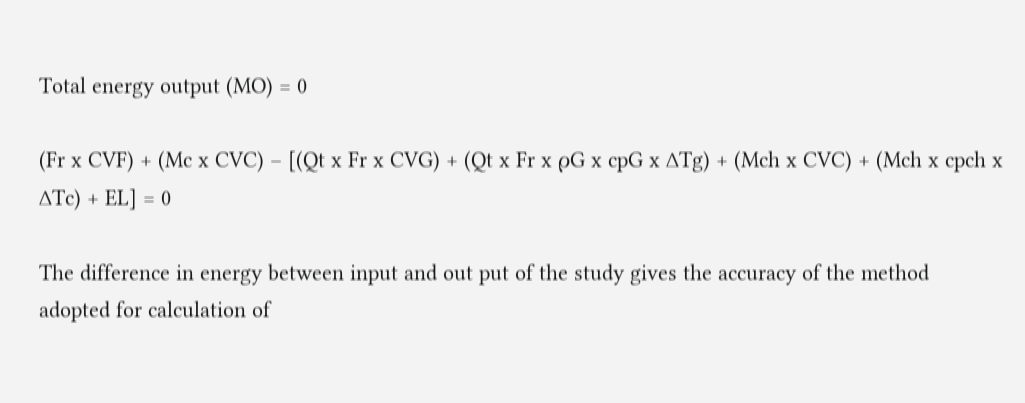Total energy output (MO) = 0

(Fr x CVF) + (Mc x CVC) – [(Qt x Fr x CVG) + (Qt x Fr x ρG x cpG x ∆Tg) + (Mch x CVC) + (Mch x cpch x ∆Tc) + EL] = 0

The difference in energy between input and out put of the study gives the accuracy of the method adopted for calculation of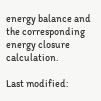energy balance and the corresponding energy closure calculation.

Last modified: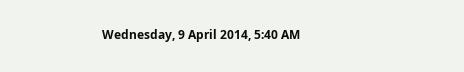Wednesday, 9 April 2014, 5:40 AM